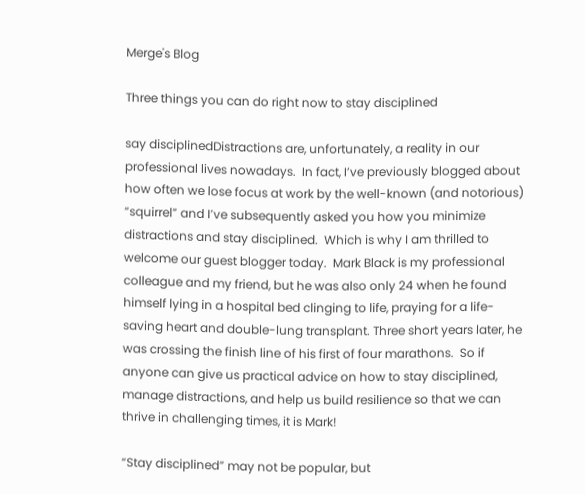Merge's Blog

Three things you can do right now to stay disciplined

say disciplinedDistractions are, unfortunately, a reality in our professional lives nowadays.  In fact, I’ve previously blogged about how often we lose focus at work by the well-known (and notorious) “squirrel” and I’ve subsequently asked you how you minimize distractions and stay disciplined.  Which is why I am thrilled to welcome our guest blogger today.  Mark Black is my professional colleague and my friend, but he was also only 24 when he found himself lying in a hospital bed clinging to life, praying for a life-saving heart and double-lung transplant. Three short years later, he was crossing the finish line of his first of four marathons.  So if anyone can give us practical advice on how to stay disciplined, manage distractions, and help us build resilience so that we can thrive in challenging times, it is Mark!

“Stay disciplined” may not be popular, but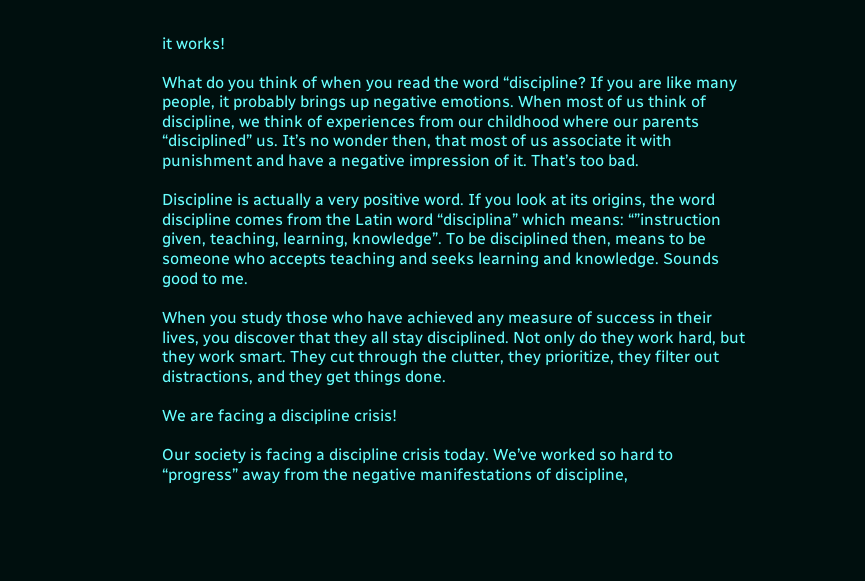it works!

What do you think of when you read the word “discipline? If you are like many people, it probably brings up negative emotions. When most of us think of discipline, we think of experiences from our childhood where our parents “disciplined” us. It’s no wonder then, that most of us associate it with punishment and have a negative impression of it. That’s too bad.

Discipline is actually a very positive word. If you look at its origins, the word discipline comes from the Latin word “disciplina” which means: “”instruction given, teaching, learning, knowledge”. To be disciplined then, means to be someone who accepts teaching and seeks learning and knowledge. Sounds good to me.

When you study those who have achieved any measure of success in their lives, you discover that they all stay disciplined. Not only do they work hard, but they work smart. They cut through the clutter, they prioritize, they filter out distractions, and they get things done.

We are facing a discipline crisis!

Our society is facing a discipline crisis today. We’ve worked so hard to “progress” away from the negative manifestations of discipline,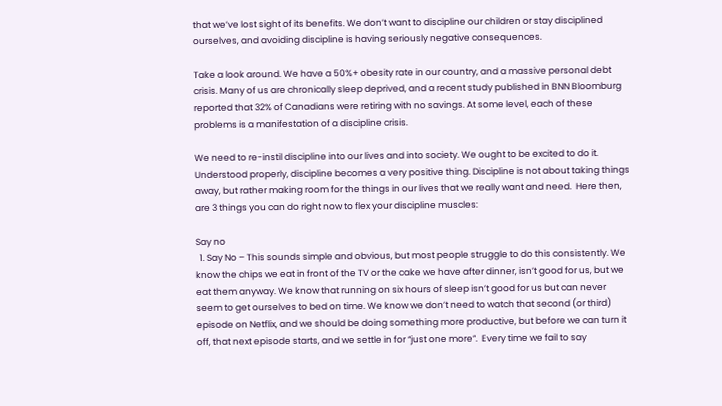that we’ve lost sight of its benefits. We don’t want to discipline our children or stay disciplined ourselves, and avoiding discipline is having seriously negative consequences.

Take a look around. We have a 50%+ obesity rate in our country, and a massive personal debt crisis. Many of us are chronically sleep deprived, and a recent study published in BNN Bloomburg reported that 32% of Canadians were retiring with no savings. At some level, each of these problems is a manifestation of a discipline crisis.

We need to re-instil discipline into our lives and into society. We ought to be excited to do it. Understood properly, discipline becomes a very positive thing. Discipline is not about taking things away, but rather making room for the things in our lives that we really want and need.  Here then, are 3 things you can do right now to flex your discipline muscles:

Say no
  1. Say No – This sounds simple and obvious, but most people struggle to do this consistently. We know the chips we eat in front of the TV or the cake we have after dinner, isn’t good for us, but we eat them anyway. We know that running on six hours of sleep isn’t good for us but can never seem to get ourselves to bed on time. We know we don’t need to watch that second (or third) episode on Netflix, and we should be doing something more productive, but before we can turn it off, that next episode starts, and we settle in for “just one more”.  Every time we fail to say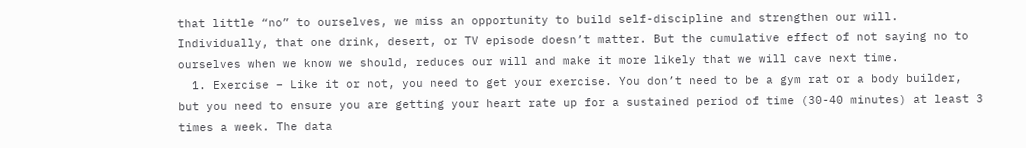that little “no” to ourselves, we miss an opportunity to build self-discipline and strengthen our will. Individually, that one drink, desert, or TV episode doesn’t matter. But the cumulative effect of not saying no to ourselves when we know we should, reduces our will and make it more likely that we will cave next time.
  1. Exercise – Like it or not, you need to get your exercise. You don’t need to be a gym rat or a body builder, but you need to ensure you are getting your heart rate up for a sustained period of time (30-40 minutes) at least 3 times a week. The data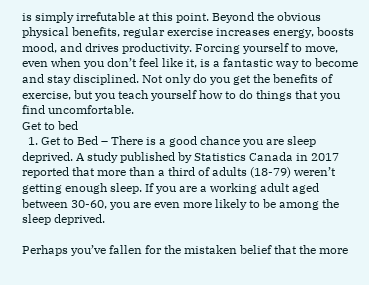is simply irrefutable at this point. Beyond the obvious physical benefits, regular exercise increases energy, boosts mood, and drives productivity. Forcing yourself to move, even when you don’t feel like it, is a fantastic way to become and stay disciplined. Not only do you get the benefits of exercise, but you teach yourself how to do things that you find uncomfortable.
Get to bed
  1. Get to Bed – There is a good chance you are sleep deprived. A study published by Statistics Canada in 2017 reported that more than a third of adults (18-79) weren’t getting enough sleep. If you are a working adult aged between 30-60, you are even more likely to be among the sleep deprived.

Perhaps you’ve fallen for the mistaken belief that the more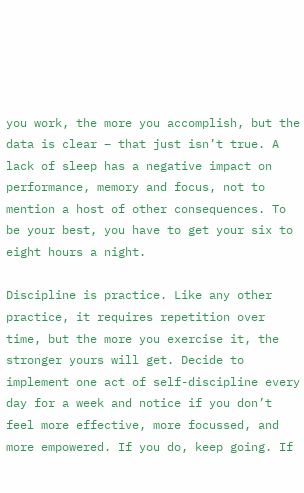you work, the more you accomplish, but the data is clear – that just isn’t true. A lack of sleep has a negative impact on performance, memory and focus, not to mention a host of other consequences. To be your best, you have to get your six to eight hours a night.

Discipline is practice. Like any other practice, it requires repetition over time, but the more you exercise it, the stronger yours will get. Decide to implement one act of self-discipline every day for a week and notice if you don’t feel more effective, more focussed, and more empowered. If you do, keep going. If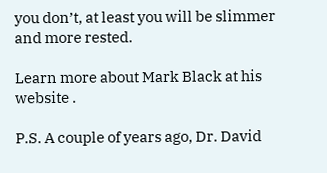you don’t, at least you will be slimmer and more rested.

Learn more about Mark Black at his website .

P.S. A couple of years ago, Dr. David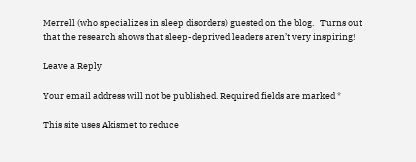Merrell (who specializes in sleep disorders) guested on the blog.   Turns out that the research shows that sleep-deprived leaders aren’t very inspiring!

Leave a Reply

Your email address will not be published. Required fields are marked *

This site uses Akismet to reduce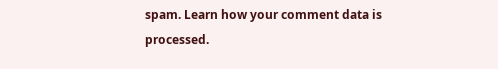spam. Learn how your comment data is processed.